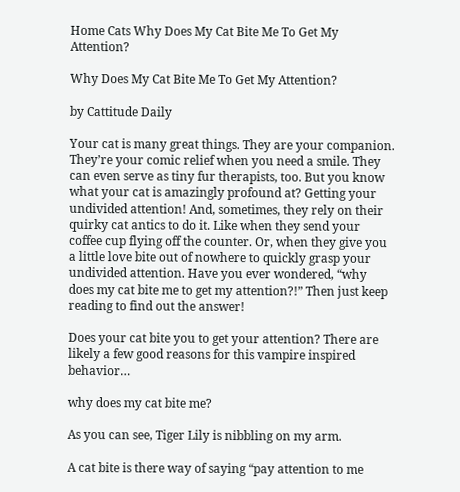Home Cats Why Does My Cat Bite Me To Get My Attention?

Why Does My Cat Bite Me To Get My Attention?

by Cattitude Daily

Your cat is many great things. They are your companion. They’re your comic relief when you need a smile. They can even serve as tiny fur therapists, too. But you know what your cat is amazingly profound at? Getting your undivided attention! And, sometimes, they rely on their quirky cat antics to do it. Like when they send your coffee cup flying off the counter. Or, when they give you a little love bite out of nowhere to quickly grasp your undivided attention. Have you ever wondered, “why does my cat bite me to get my attention?!” Then just keep reading to find out the answer!

Does your cat bite you to get your attention? There are likely a few good reasons for this vampire inspired behavior…

why does my cat bite me?

As you can see, Tiger Lily is nibbling on my arm.

A cat bite is there way of saying “pay attention to me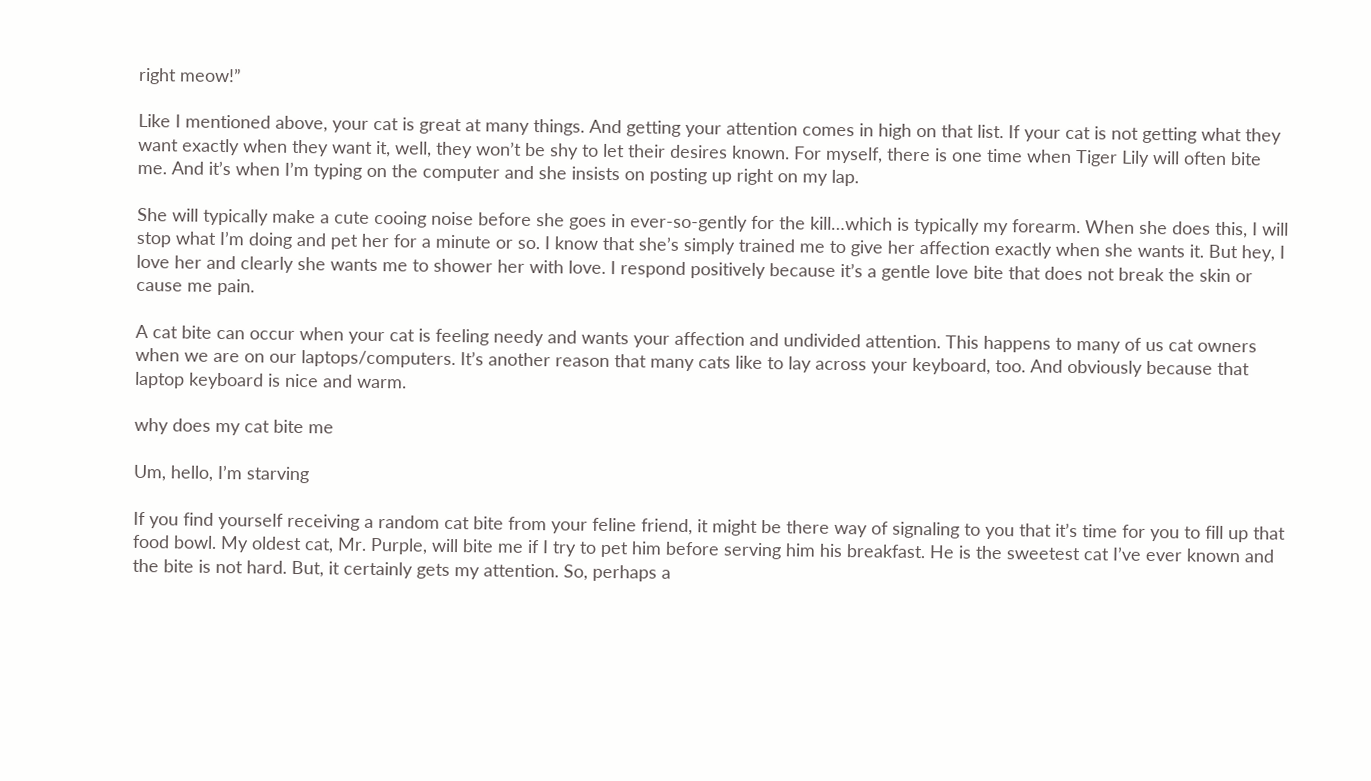right meow!”

Like I mentioned above, your cat is great at many things. And getting your attention comes in high on that list. If your cat is not getting what they want exactly when they want it, well, they won’t be shy to let their desires known. For myself, there is one time when Tiger Lily will often bite me. And it’s when I’m typing on the computer and she insists on posting up right on my lap.

She will typically make a cute cooing noise before she goes in ever-so-gently for the kill…which is typically my forearm. When she does this, I will stop what I’m doing and pet her for a minute or so. I know that she’s simply trained me to give her affection exactly when she wants it. But hey, I love her and clearly she wants me to shower her with love. I respond positively because it’s a gentle love bite that does not break the skin or cause me pain.

A cat bite can occur when your cat is feeling needy and wants your affection and undivided attention. This happens to many of us cat owners when we are on our laptops/computers. It’s another reason that many cats like to lay across your keyboard, too. And obviously because that laptop keyboard is nice and warm.

why does my cat bite me

Um, hello, I’m starving

If you find yourself receiving a random cat bite from your feline friend, it might be there way of signaling to you that it’s time for you to fill up that food bowl. My oldest cat, Mr. Purple, will bite me if I try to pet him before serving him his breakfast. He is the sweetest cat I’ve ever known and the bite is not hard. But, it certainly gets my attention. So, perhaps a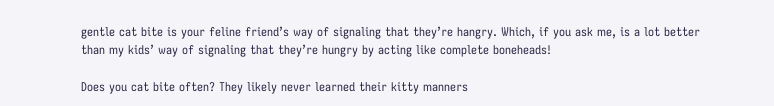gentle cat bite is your feline friend’s way of signaling that they’re hangry. Which, if you ask me, is a lot better than my kids’ way of signaling that they’re hungry by acting like complete boneheads!

Does you cat bite often? They likely never learned their kitty manners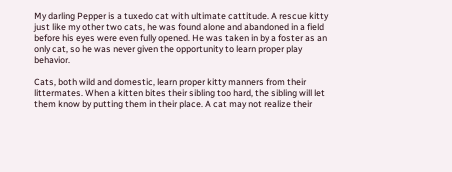My darling Pepper is a tuxedo cat with ultimate cattitude. A rescue kitty just like my other two cats, he was found alone and abandoned in a field before his eyes were even fully opened. He was taken in by a foster as an only cat, so he was never given the opportunity to learn proper play behavior.

Cats, both wild and domestic, learn proper kitty manners from their littermates. When a kitten bites their sibling too hard, the sibling will let them know by putting them in their place. A cat may not realize their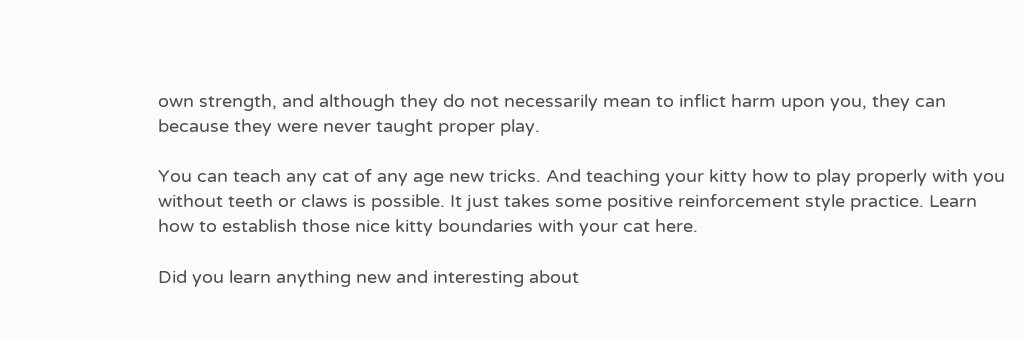own strength, and although they do not necessarily mean to inflict harm upon you, they can because they were never taught proper play.

You can teach any cat of any age new tricks. And teaching your kitty how to play properly with you without teeth or claws is possible. It just takes some positive reinforcement style practice. Learn how to establish those nice kitty boundaries with your cat here.

Did you learn anything new and interesting about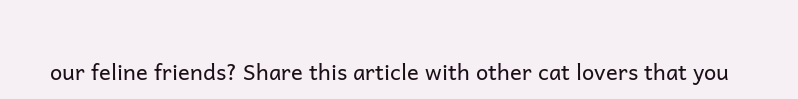our feline friends? Share this article with other cat lovers that you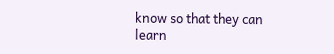know so that they can learn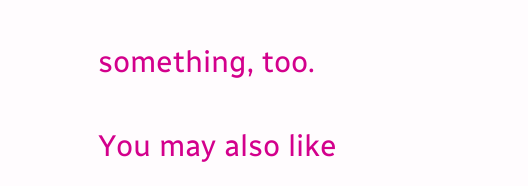something, too.

You may also like